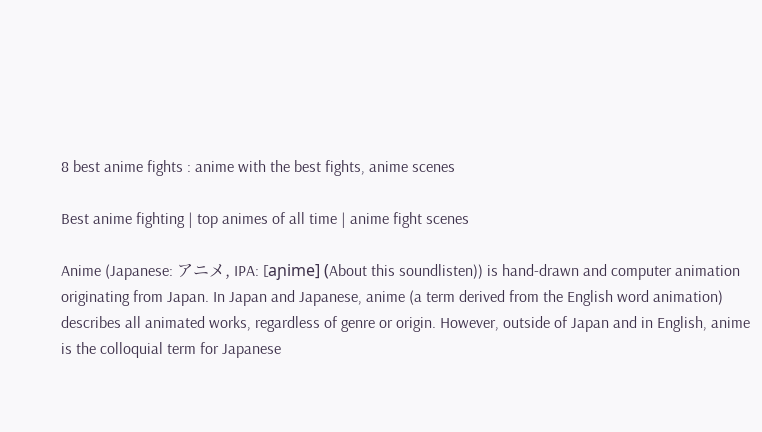8 best anime fights : anime with the best fights, anime scenes

Best anime fighting | top animes of all time | anime fight scenes

Anime (Japanese: アニメ, IPA: [aɲime] (About this soundlisten)) is hand-drawn and computer animation originating from Japan. In Japan and Japanese, anime (a term derived from the English word animation) describes all animated works, regardless of genre or origin. However, outside of Japan and in English, anime is the colloquial term for Japanese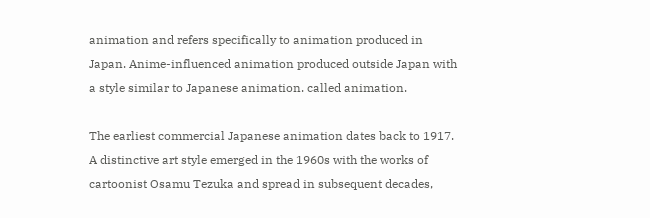animation and refers specifically to animation produced in Japan. Anime-influenced animation produced outside Japan with a style similar to Japanese animation. called animation.

The earliest commercial Japanese animation dates back to 1917. A distinctive art style emerged in the 1960s with the works of cartoonist Osamu Tezuka and spread in subsequent decades,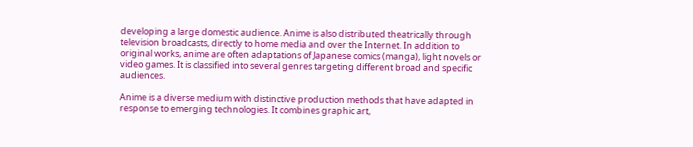developing a large domestic audience. Anime is also distributed theatrically through television broadcasts, directly to home media and over the Internet. In addition to original works, anime are often adaptations of Japanese comics (manga), light novels or video games. It is classified into several genres targeting different broad and specific audiences.

Anime is a diverse medium with distinctive production methods that have adapted in response to emerging technologies. It combines graphic art,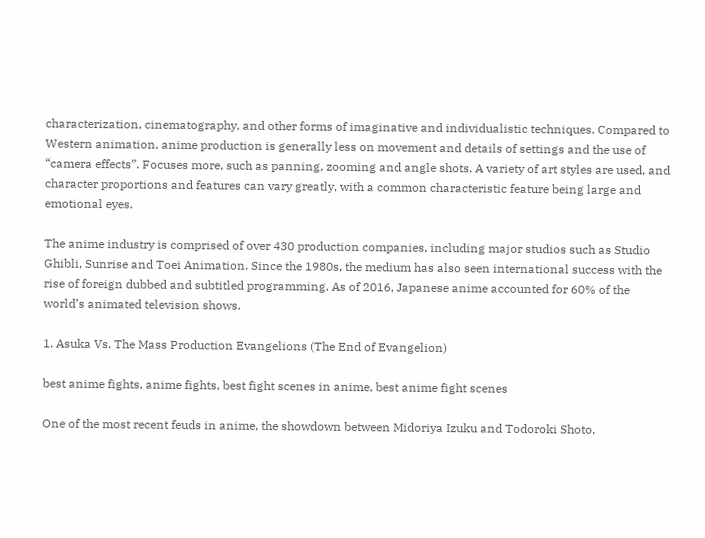characterization, cinematography, and other forms of imaginative and individualistic techniques. Compared to Western animation, anime production is generally less on movement and details of settings and the use of “camera effects”. Focuses more, such as panning, zooming and angle shots. A variety of art styles are used, and character proportions and features can vary greatly, with a common characteristic feature being large and emotional eyes.

The anime industry is comprised of over 430 production companies, including major studios such as Studio Ghibli, Sunrise and Toei Animation. Since the 1980s, the medium has also seen international success with the rise of foreign dubbed and subtitled programming. As of 2016, Japanese anime accounted for 60% of the world’s animated television shows.

1. Asuka Vs. The Mass Production Evangelions (The End of Evangelion)

best anime fights, anime fights, best fight scenes in anime, best anime fight scenes

One of the most recent feuds in anime, the showdown between Midoriya Izuku and Todoroki Shoto,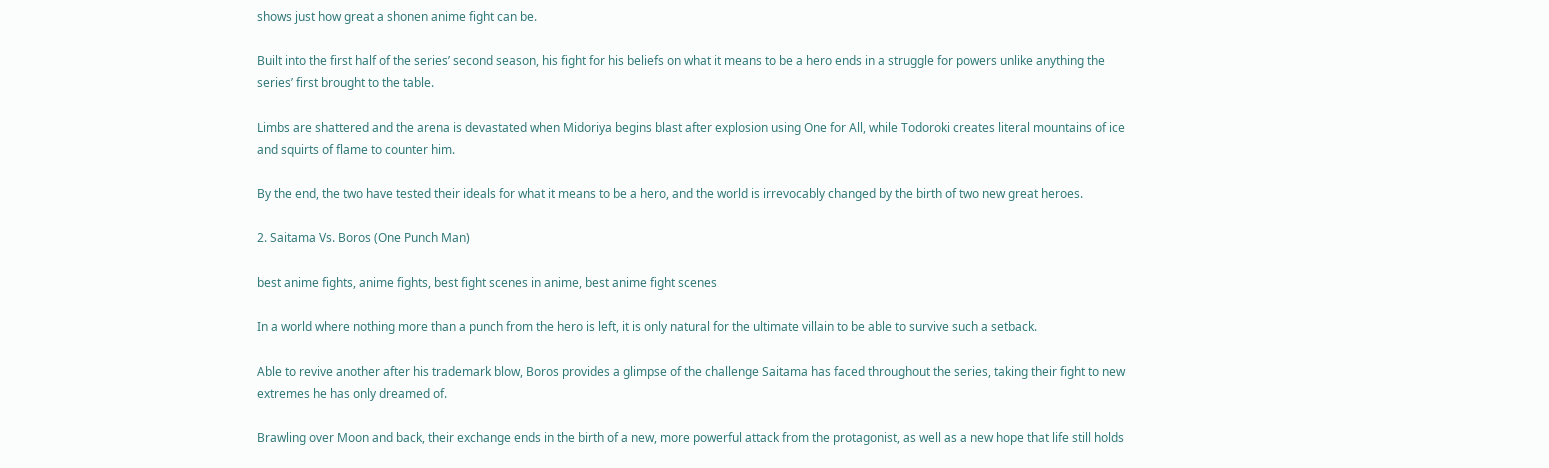shows just how great a shonen anime fight can be.

Built into the first half of the series’ second season, his fight for his beliefs on what it means to be a hero ends in a struggle for powers unlike anything the series’ first brought to the table.

Limbs are shattered and the arena is devastated when Midoriya begins blast after explosion using One for All, while Todoroki creates literal mountains of ice and squirts of flame to counter him.

By the end, the two have tested their ideals for what it means to be a hero, and the world is irrevocably changed by the birth of two new great heroes.

2. Saitama Vs. Boros (One Punch Man)

best anime fights, anime fights, best fight scenes in anime, best anime fight scenes

In a world where nothing more than a punch from the hero is left, it is only natural for the ultimate villain to be able to survive such a setback.

Able to revive another after his trademark blow, Boros provides a glimpse of the challenge Saitama has faced throughout the series, taking their fight to new extremes he has only dreamed of.

Brawling over Moon and back, their exchange ends in the birth of a new, more powerful attack from the protagonist, as well as a new hope that life still holds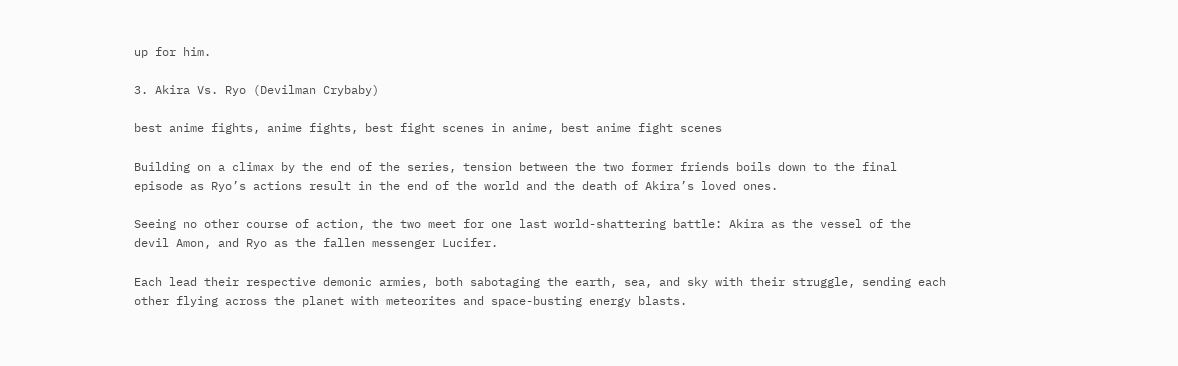up for him.

3. Akira Vs. Ryo (Devilman Crybaby)

best anime fights, anime fights, best fight scenes in anime, best anime fight scenes

Building on a climax by the end of the series, tension between the two former friends boils down to the final episode as Ryo’s actions result in the end of the world and the death of Akira’s loved ones.

Seeing no other course of action, the two meet for one last world-shattering battle: Akira as the vessel of the devil Amon, and Ryo as the fallen messenger Lucifer.

Each lead their respective demonic armies, both sabotaging the earth, sea, and sky with their struggle, sending each other flying across the planet with meteorites and space-busting energy blasts.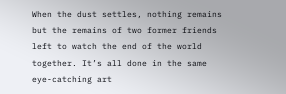When the dust settles, nothing remains but the remains of two former friends left to watch the end of the world together. It’s all done in the same eye-catching art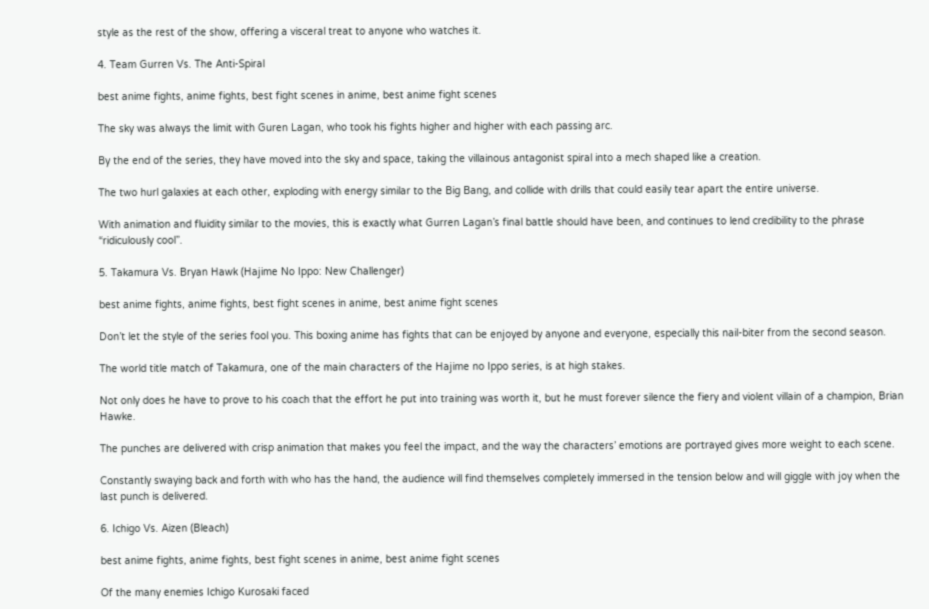style as the rest of the show, offering a visceral treat to anyone who watches it.

4. Team Gurren Vs. The Anti-Spiral

best anime fights, anime fights, best fight scenes in anime, best anime fight scenes

The sky was always the limit with Guren Lagan, who took his fights higher and higher with each passing arc.

By the end of the series, they have moved into the sky and space, taking the villainous antagonist spiral into a mech shaped like a creation.

The two hurl galaxies at each other, exploding with energy similar to the Big Bang, and collide with drills that could easily tear apart the entire universe.

With animation and fluidity similar to the movies, this is exactly what Gurren Lagan’s final battle should have been, and continues to lend credibility to the phrase “ridiculously cool”.

5. Takamura Vs. Bryan Hawk (Hajime No Ippo: New Challenger)

best anime fights, anime fights, best fight scenes in anime, best anime fight scenes

Don’t let the style of the series fool you. This boxing anime has fights that can be enjoyed by anyone and everyone, especially this nail-biter from the second season.

The world title match of Takamura, one of the main characters of the Hajime no Ippo series, is at high stakes.

Not only does he have to prove to his coach that the effort he put into training was worth it, but he must forever silence the fiery and violent villain of a champion, Brian Hawke.

The punches are delivered with crisp animation that makes you feel the impact, and the way the characters’ emotions are portrayed gives more weight to each scene.

Constantly swaying back and forth with who has the hand, the audience will find themselves completely immersed in the tension below and will giggle with joy when the last punch is delivered.

6. Ichigo Vs. Aizen (Bleach)

best anime fights, anime fights, best fight scenes in anime, best anime fight scenes

Of the many enemies Ichigo Kurosaki faced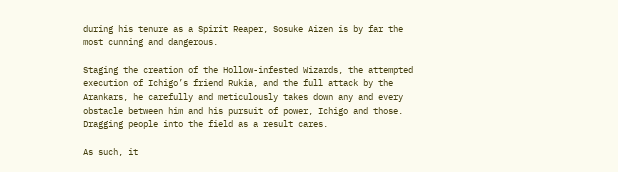during his tenure as a Spirit Reaper, Sosuke Aizen is by far the most cunning and dangerous.

Staging the creation of the Hollow-infested Wizards, the attempted execution of Ichigo’s friend Rukia, and the full attack by the Arankars, he carefully and meticulously takes down any and every obstacle between him and his pursuit of power, Ichigo and those. Dragging people into the field as a result cares.

As such, it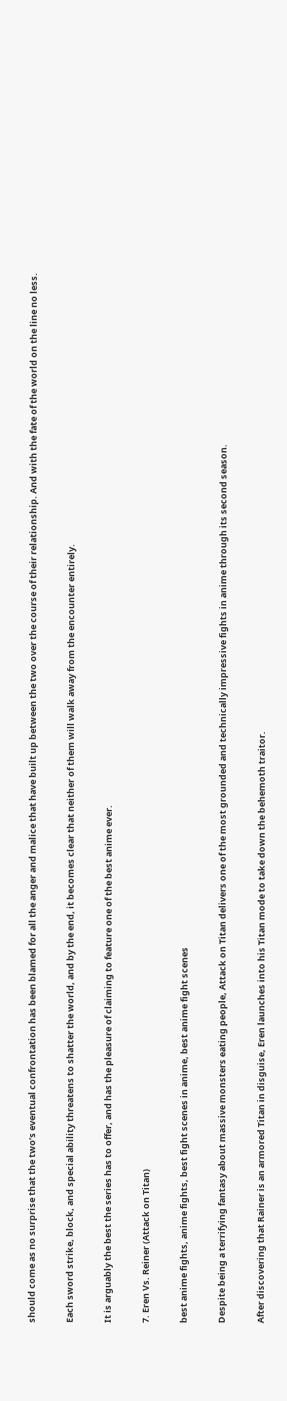should come as no surprise that the two’s eventual confrontation has been blamed for all the anger and malice that have built up between the two over the course of their relationship. And with the fate of the world on the line no less.

Each sword strike, block, and special ability threatens to shatter the world, and by the end, it becomes clear that neither of them will walk away from the encounter entirely.

It is arguably the best the series has to offer, and has the pleasure of claiming to feature one of the best anime ever.

7. Eren Vs. Reiner (Attack on Titan)

best anime fights, anime fights, best fight scenes in anime, best anime fight scenes

Despite being a terrifying fantasy about massive monsters eating people, Attack on Titan delivers one of the most grounded and technically impressive fights in anime through its second season.

After discovering that Rainer is an armored Titan in disguise, Eren launches into his Titan mode to take down the behemoth traitor.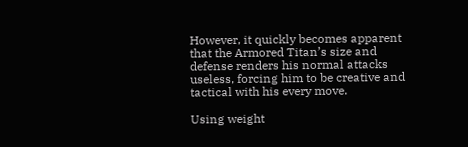However, it quickly becomes apparent that the Armored Titan’s size and defense renders his normal attacks useless, forcing him to be creative and tactical with his every move.

Using weight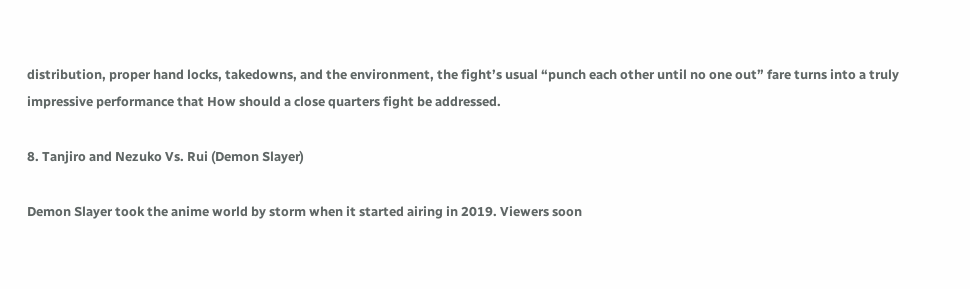distribution, proper hand locks, takedowns, and the environment, the fight’s usual “punch each other until no one out” fare turns into a truly impressive performance that How should a close quarters fight be addressed.

8. Tanjiro and Nezuko Vs. Rui (Demon Slayer)

Demon Slayer took the anime world by storm when it started airing in 2019. Viewers soon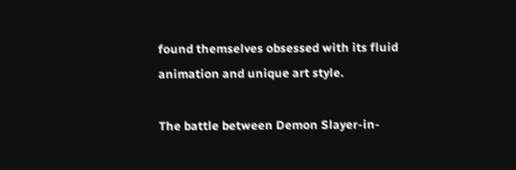found themselves obsessed with its fluid animation and unique art style.

The battle between Demon Slayer-in-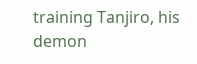training Tanjiro, his demon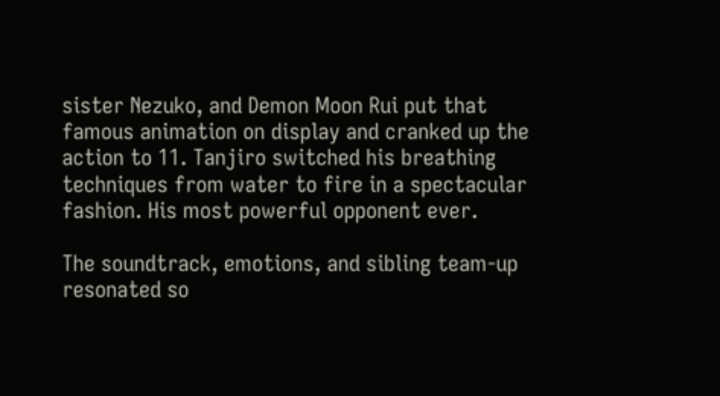sister Nezuko, and Demon Moon Rui put that famous animation on display and cranked up the action to 11. Tanjiro switched his breathing techniques from water to fire in a spectacular fashion. His most powerful opponent ever.

The soundtrack, emotions, and sibling team-up resonated so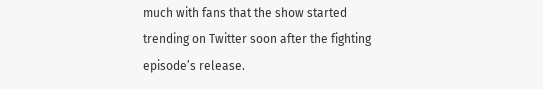much with fans that the show started trending on Twitter soon after the fighting episode’s release.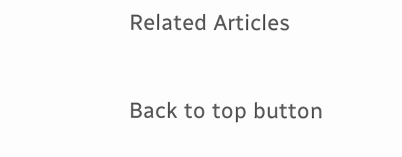Related Articles

Back to top button